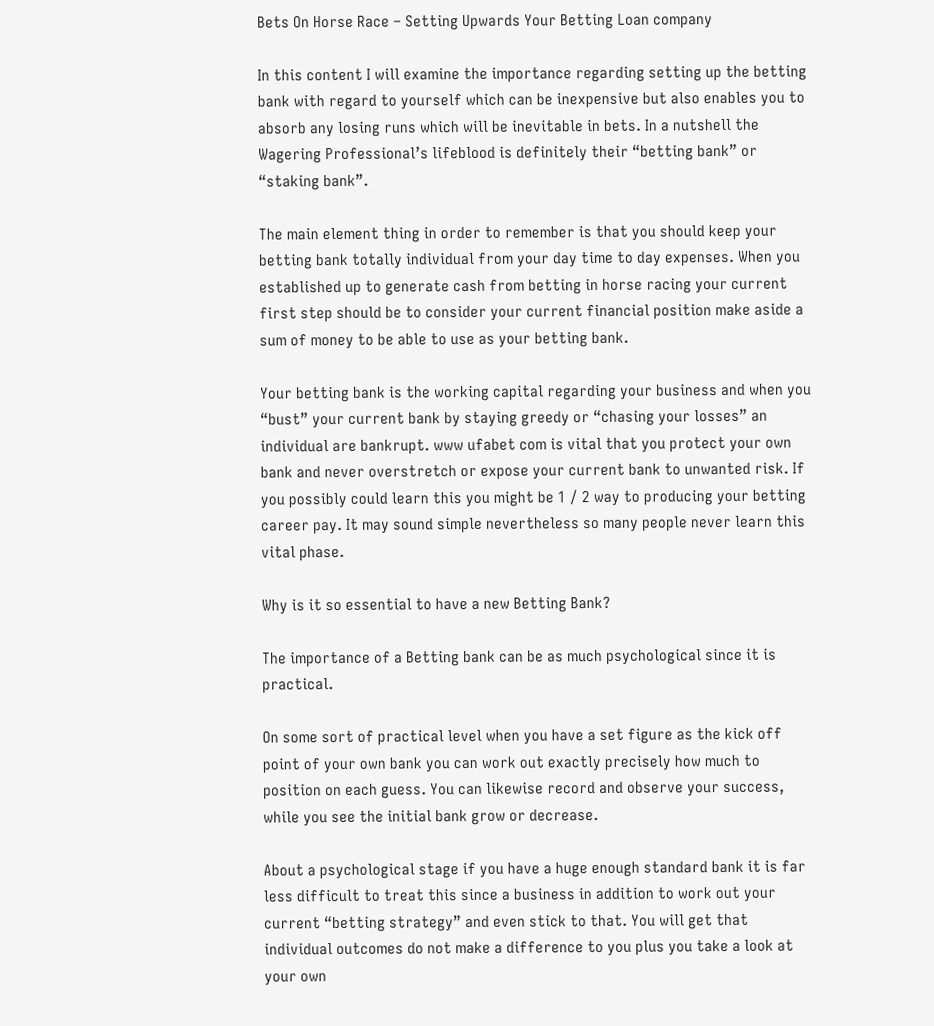Bets On Horse Race – Setting Upwards Your Betting Loan company

In this content I will examine the importance regarding setting up the betting bank with regard to yourself which can be inexpensive but also enables you to absorb any losing runs which will be inevitable in bets. In a nutshell the Wagering Professional’s lifeblood is definitely their “betting bank” or “staking bank”.

The main element thing in order to remember is that you should keep your betting bank totally individual from your day time to day expenses. When you established up to generate cash from betting in horse racing your current first step should be to consider your current financial position make aside a sum of money to be able to use as your betting bank.

Your betting bank is the working capital regarding your business and when you “bust” your current bank by staying greedy or “chasing your losses” an individual are bankrupt. www ufabet com is vital that you protect your own bank and never overstretch or expose your current bank to unwanted risk. If you possibly could learn this you might be 1 / 2 way to producing your betting career pay. It may sound simple nevertheless so many people never learn this vital phase.

Why is it so essential to have a new Betting Bank?

The importance of a Betting bank can be as much psychological since it is practical.

On some sort of practical level when you have a set figure as the kick off point of your own bank you can work out exactly precisely how much to position on each guess. You can likewise record and observe your success, while you see the initial bank grow or decrease.

About a psychological stage if you have a huge enough standard bank it is far less difficult to treat this since a business in addition to work out your current “betting strategy” and even stick to that. You will get that individual outcomes do not make a difference to you plus you take a look at your own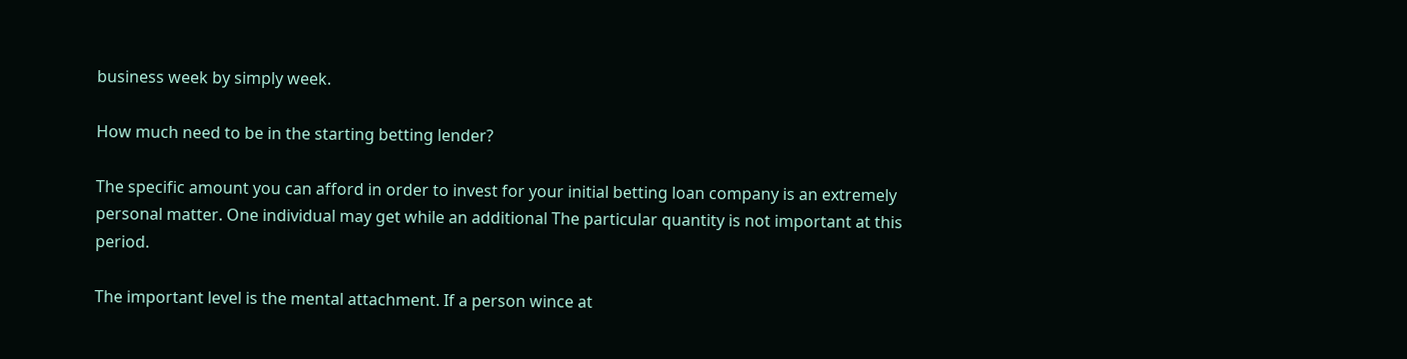business week by simply week.

How much need to be in the starting betting lender?

The specific amount you can afford in order to invest for your initial betting loan company is an extremely personal matter. One individual may get while an additional The particular quantity is not important at this period.

The important level is the mental attachment. If a person wince at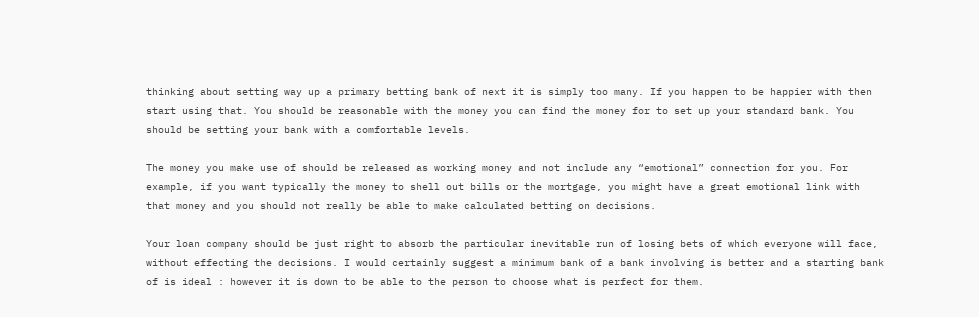thinking about setting way up a primary betting bank of next it is simply too many. If you happen to be happier with then start using that. You should be reasonable with the money you can find the money for to set up your standard bank. You should be setting your bank with a comfortable levels.

The money you make use of should be released as working money and not include any “emotional” connection for you. For example, if you want typically the money to shell out bills or the mortgage, you might have a great emotional link with that money and you should not really be able to make calculated betting on decisions.

Your loan company should be just right to absorb the particular inevitable run of losing bets of which everyone will face, without effecting the decisions. I would certainly suggest a minimum bank of a bank involving is better and a starting bank of is ideal : however it is down to be able to the person to choose what is perfect for them.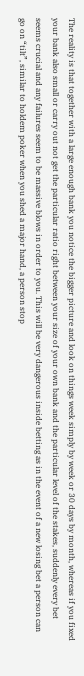The reality is that together with a large enough bank you notice the bigger picture and look on things week simply by week or 30 days by month, whereas if you fixed your bank also small or carry out not get the particular ratio right between your size of your own bank and the particular level of the stakes, suddenly every bet seems crucial and any failures seem to be massive blows in order to you. This will be very dangerous inside betting as in the event of a new losing bet a person can go on “tilt”, similar to holdem poker when you shed a major hand, a person stop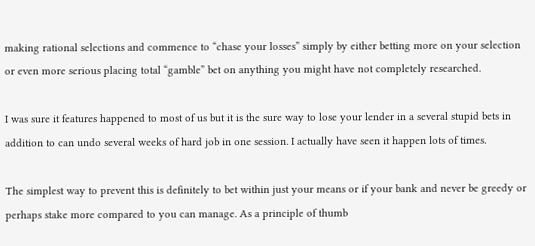making rational selections and commence to “chase your losses” simply by either betting more on your selection or even more serious placing total “gamble” bet on anything you might have not completely researched.

I was sure it features happened to most of us but it is the sure way to lose your lender in a several stupid bets in addition to can undo several weeks of hard job in one session. I actually have seen it happen lots of times.

The simplest way to prevent this is definitely to bet within just your means or if your bank and never be greedy or perhaps stake more compared to you can manage. As a principle of thumb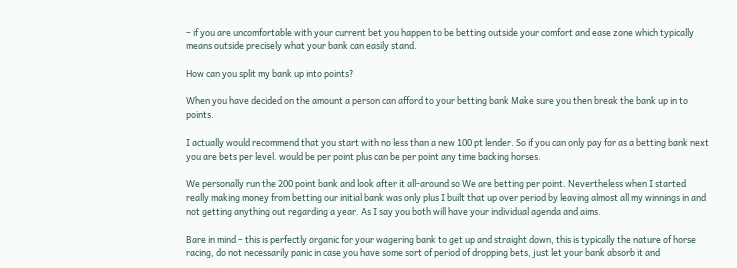– if you are uncomfortable with your current bet you happen to be betting outside your comfort and ease zone which typically means outside precisely what your bank can easily stand.

How can you split my bank up into points?

When you have decided on the amount a person can afford to your betting bank Make sure you then break the bank up in to points.

I actually would recommend that you start with no less than a new 100 pt lender. So if you can only pay for as a betting bank next you are bets per level. would be per point plus can be per point any time backing horses.

We personally run the 200 point bank and look after it all-around so We are betting per point. Nevertheless when I started really making money from betting our initial bank was only plus I built that up over period by leaving almost all my winnings in and not getting anything out regarding a year. As I say you both will have your individual agenda and aims.

Bare in mind – this is perfectly organic for your wagering bank to get up and straight down, this is typically the nature of horse racing, do not necessarily panic in case you have some sort of period of dropping bets, just let your bank absorb it and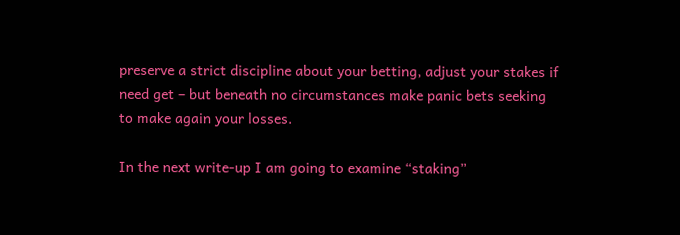preserve a strict discipline about your betting, adjust your stakes if need get – but beneath no circumstances make panic bets seeking to make again your losses.

In the next write-up I am going to examine “staking”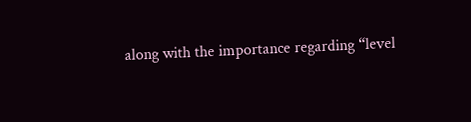along with the importance regarding “level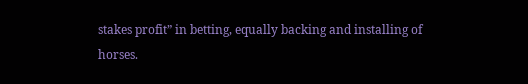stakes profit” in betting, equally backing and installing of horses.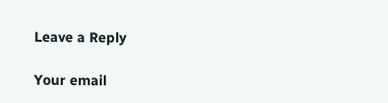Leave a Reply

Your email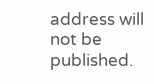address will not be published.